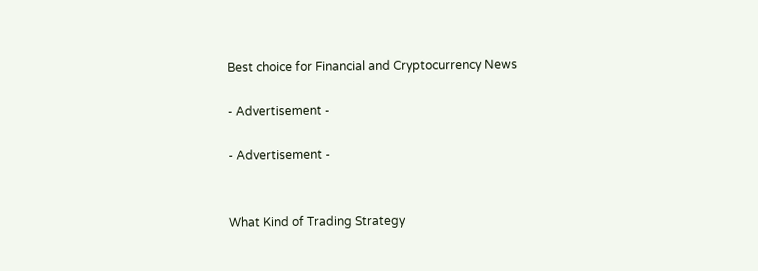Best choice for Financial and Cryptocurrency News

- Advertisement -

- Advertisement -


What Kind of Trading Strategy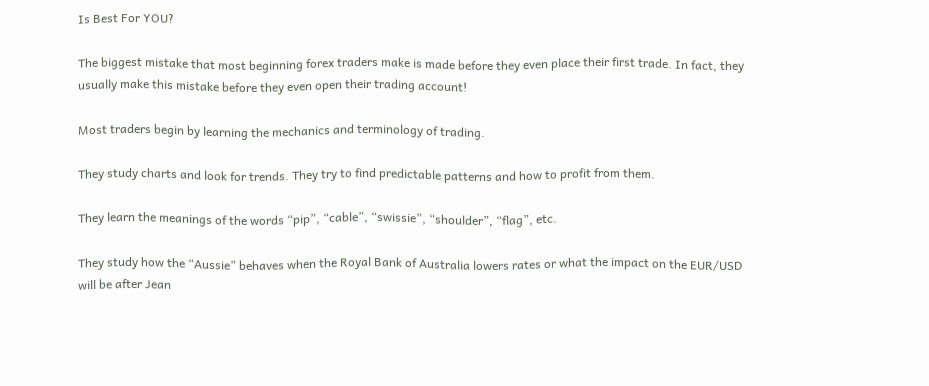Is Best For YOU?

The biggest mistake that most beginning forex traders make is made before they even place their first trade. In fact, they usually make this mistake before they even open their trading account!

Most traders begin by learning the mechanics and terminology of trading.

They study charts and look for trends. They try to find predictable patterns and how to profit from them.

They learn the meanings of the words “pip”, “cable”, “swissie”, “shoulder”, “flag”, etc.

They study how the “Aussie” behaves when the Royal Bank of Australia lowers rates or what the impact on the EUR/USD will be after Jean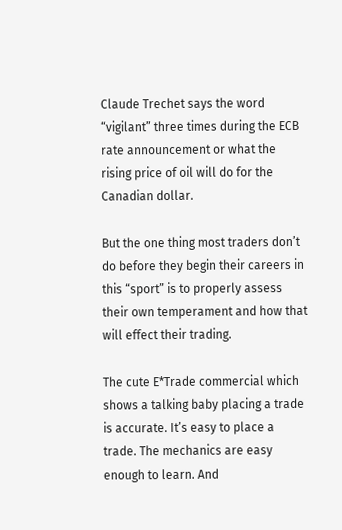Claude Trechet says the word “vigilant” three times during the ECB rate announcement or what the rising price of oil will do for the Canadian dollar.

But the one thing most traders don’t do before they begin their careers in this “sport” is to properly assess their own temperament and how that will effect their trading.

The cute E*Trade commercial which shows a talking baby placing a trade is accurate. It’s easy to place a trade. The mechanics are easy enough to learn. And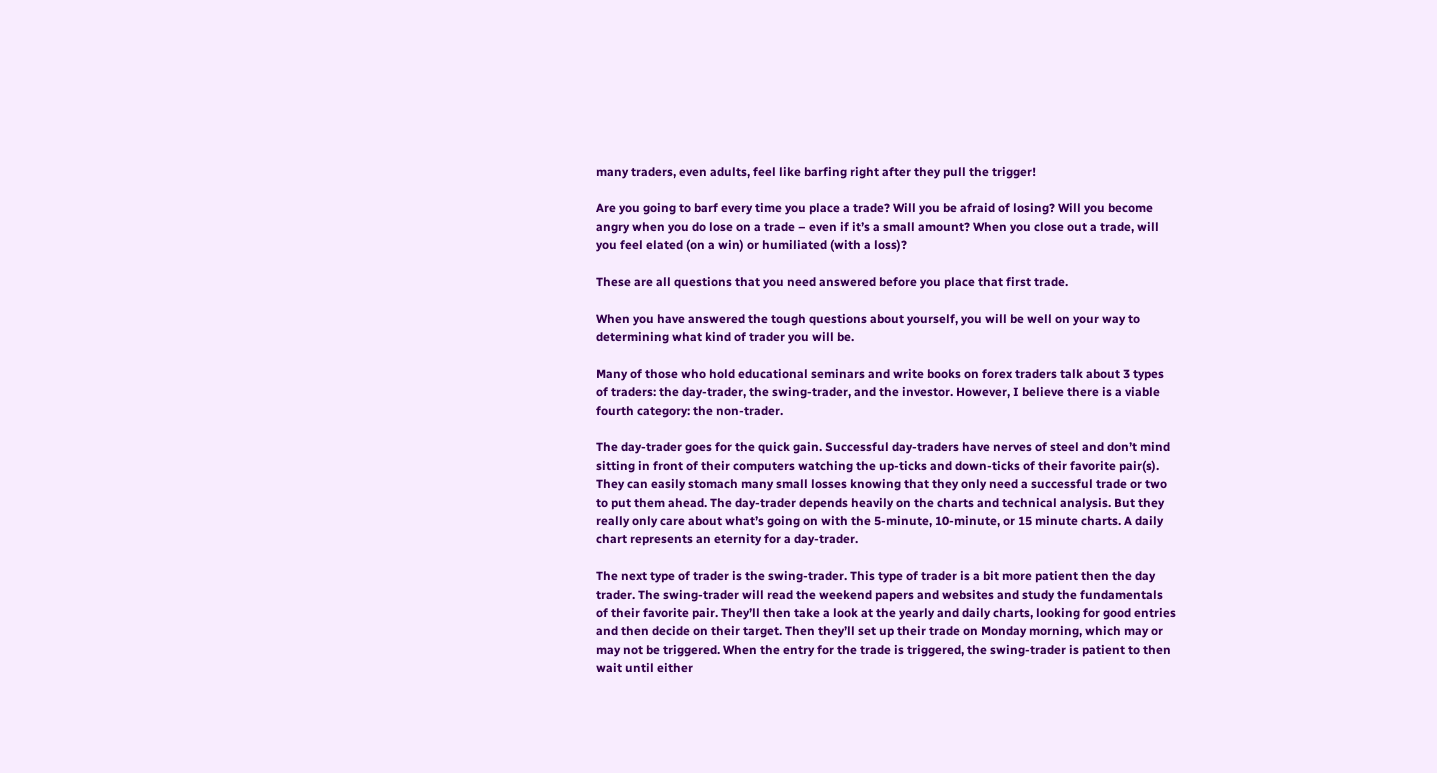many traders, even adults, feel like barfing right after they pull the trigger!

Are you going to barf every time you place a trade? Will you be afraid of losing? Will you become angry when you do lose on a trade – even if it’s a small amount? When you close out a trade, will you feel elated (on a win) or humiliated (with a loss)?

These are all questions that you need answered before you place that first trade.

When you have answered the tough questions about yourself, you will be well on your way to determining what kind of trader you will be.

Many of those who hold educational seminars and write books on forex traders talk about 3 types of traders: the day-trader, the swing-trader, and the investor. However, I believe there is a viable fourth category: the non-trader.

The day-trader goes for the quick gain. Successful day-traders have nerves of steel and don’t mind sitting in front of their computers watching the up-ticks and down-ticks of their favorite pair(s). They can easily stomach many small losses knowing that they only need a successful trade or two to put them ahead. The day-trader depends heavily on the charts and technical analysis. But they really only care about what’s going on with the 5-minute, 10-minute, or 15 minute charts. A daily chart represents an eternity for a day-trader.

The next type of trader is the swing-trader. This type of trader is a bit more patient then the day trader. The swing-trader will read the weekend papers and websites and study the fundamentals of their favorite pair. They’ll then take a look at the yearly and daily charts, looking for good entries and then decide on their target. Then they’ll set up their trade on Monday morning, which may or may not be triggered. When the entry for the trade is triggered, the swing-trader is patient to then wait until either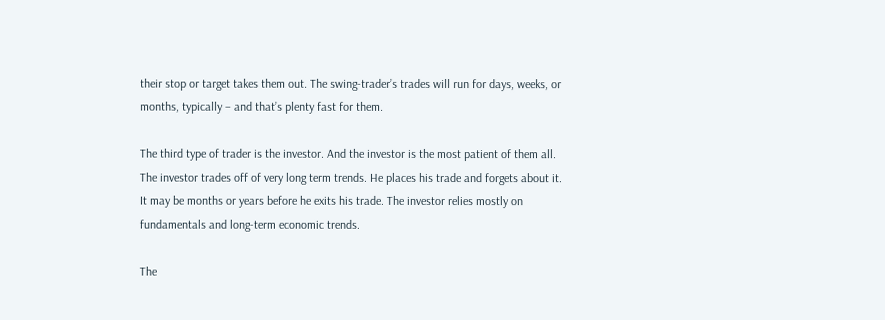their stop or target takes them out. The swing-trader’s trades will run for days, weeks, or months, typically – and that’s plenty fast for them.

The third type of trader is the investor. And the investor is the most patient of them all. The investor trades off of very long term trends. He places his trade and forgets about it. It may be months or years before he exits his trade. The investor relies mostly on fundamentals and long-term economic trends.

The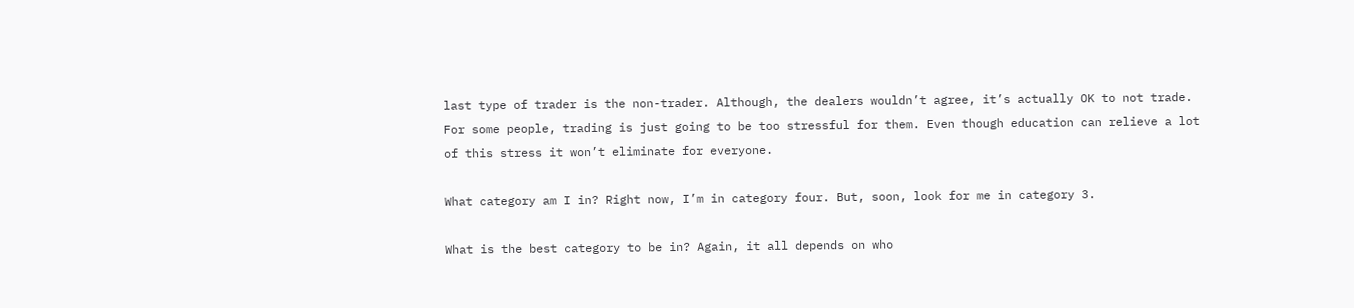last type of trader is the non-trader. Although, the dealers wouldn’t agree, it’s actually OK to not trade. For some people, trading is just going to be too stressful for them. Even though education can relieve a lot of this stress it won’t eliminate for everyone.

What category am I in? Right now, I’m in category four. But, soon, look for me in category 3.

What is the best category to be in? Again, it all depends on who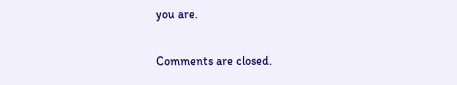you are.

Comments are closed.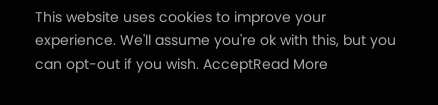This website uses cookies to improve your experience. We'll assume you're ok with this, but you can opt-out if you wish. AcceptRead More